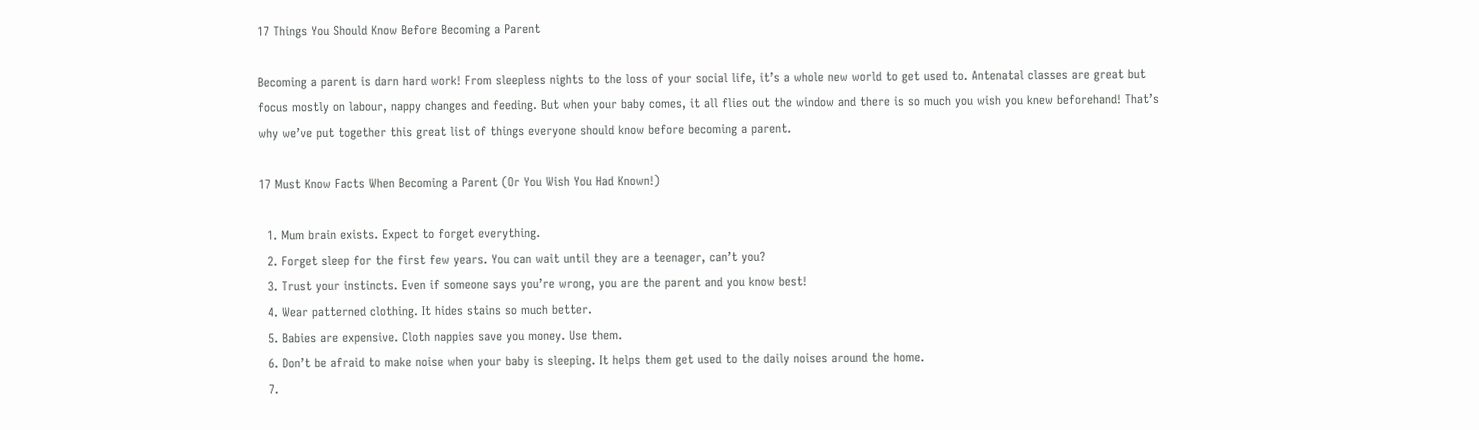17 Things You Should Know Before Becoming a Parent

Becoming a parent is darn hard work! From sleepless nights to the loss of your social life, it’s a whole new world to get used to. Antenatal classes are great but focus mostly on labour, nappy changes and feeding. But when your baby comes, it all flies out the window and there is so much you wish you knew beforehand! That’s why we’ve put together this great list of things everyone should know before becoming a parent.

17 Must Know Facts When Becoming a Parent (Or You Wish You Had Known!)

  1. Mum brain exists. Expect to forget everything.
  2. Forget sleep for the first few years. You can wait until they are a teenager, can’t you?
  3. Trust your instincts. Even if someone says you’re wrong, you are the parent and you know best!
  4. Wear patterned clothing. It hides stains so much better.
  5. Babies are expensive. Cloth nappies save you money. Use them.
  6. Don’t be afraid to make noise when your baby is sleeping. It helps them get used to the daily noises around the home.
  7.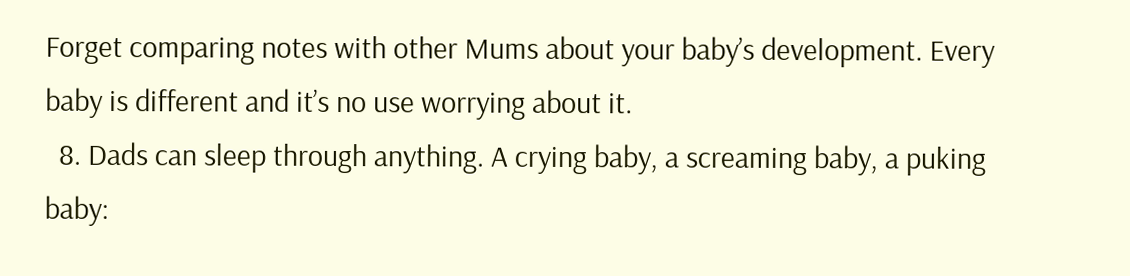Forget comparing notes with other Mums about your baby’s development. Every baby is different and it’s no use worrying about it.
  8. Dads can sleep through anything. A crying baby, a screaming baby, a puking baby: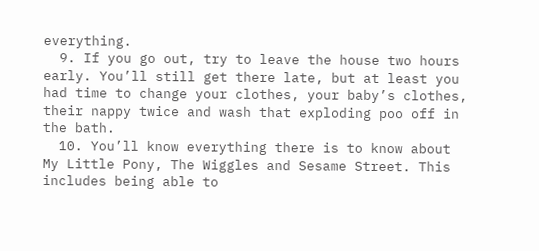everything.
  9. If you go out, try to leave the house two hours early. You’ll still get there late, but at least you had time to change your clothes, your baby’s clothes, their nappy twice and wash that exploding poo off in the bath.
  10. You’ll know everything there is to know about My Little Pony, The Wiggles and Sesame Street. This includes being able to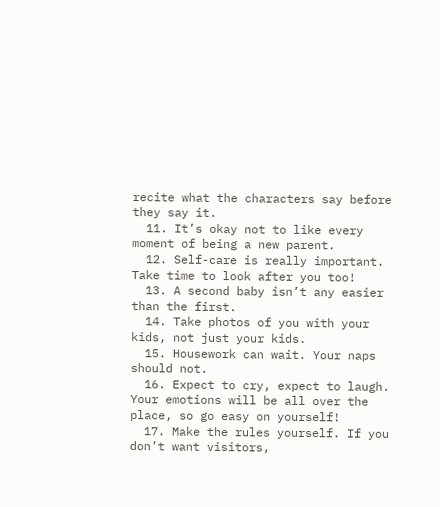recite what the characters say before they say it.
  11. It’s okay not to like every moment of being a new parent.
  12. Self-care is really important. Take time to look after you too!
  13. A second baby isn’t any easier than the first.
  14. Take photos of you with your kids, not just your kids.
  15. Housework can wait. Your naps should not.
  16. Expect to cry, expect to laugh. Your emotions will be all over the place, so go easy on yourself!
  17. Make the rules yourself. If you don’t want visitors,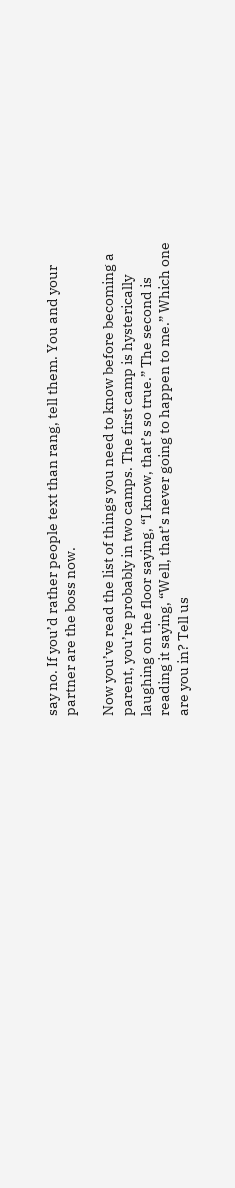say no. If you’d rather people text than rang, tell them. You and your partner are the boss now.

Now you’ve read the list of things you need to know before becoming a parent, you’re probably in two camps. The first camp is hysterically laughing on the floor saying, “I know, that’s so true.” The second is reading it saying, “Well, that’s never going to happen to me.” Which one are you in? Tell us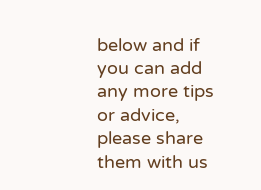below and if you can add any more tips or advice, please share them with us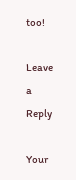too!

Leave a Reply

Your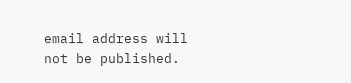email address will not be published.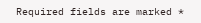Required fields are marked *